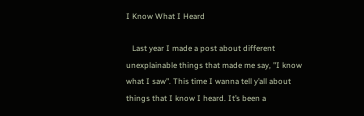I Know What I Heard

   Last year I made a post about different unexplainable things that made me say, "I know what I saw". This time I wanna tell y’all about things that I know I heard. It’s been a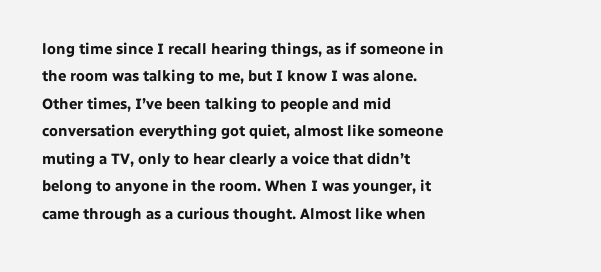long time since I recall hearing things, as if someone in the room was talking to me, but I know I was alone. Other times, I’ve been talking to people and mid conversation everything got quiet, almost like someone muting a TV, only to hear clearly a voice that didn’t belong to anyone in the room. When I was younger, it came through as a curious thought. Almost like when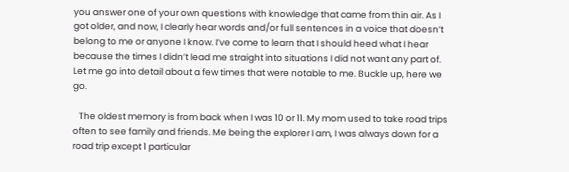you answer one of your own questions with knowledge that came from thin air. As I got older, and now, I clearly hear words and/or full sentences in a voice that doesn’t belong to me or anyone I know. I’ve come to learn that I should heed what I hear because the times I didn’t lead me straight into situations I did not want any part of. Let me go into detail about a few times that were notable to me. Buckle up, here we go.

   The oldest memory is from back when I was 10 or 11. My mom used to take road trips often to see family and friends. Me being the explorer I am, I was always down for a road trip except 1 particular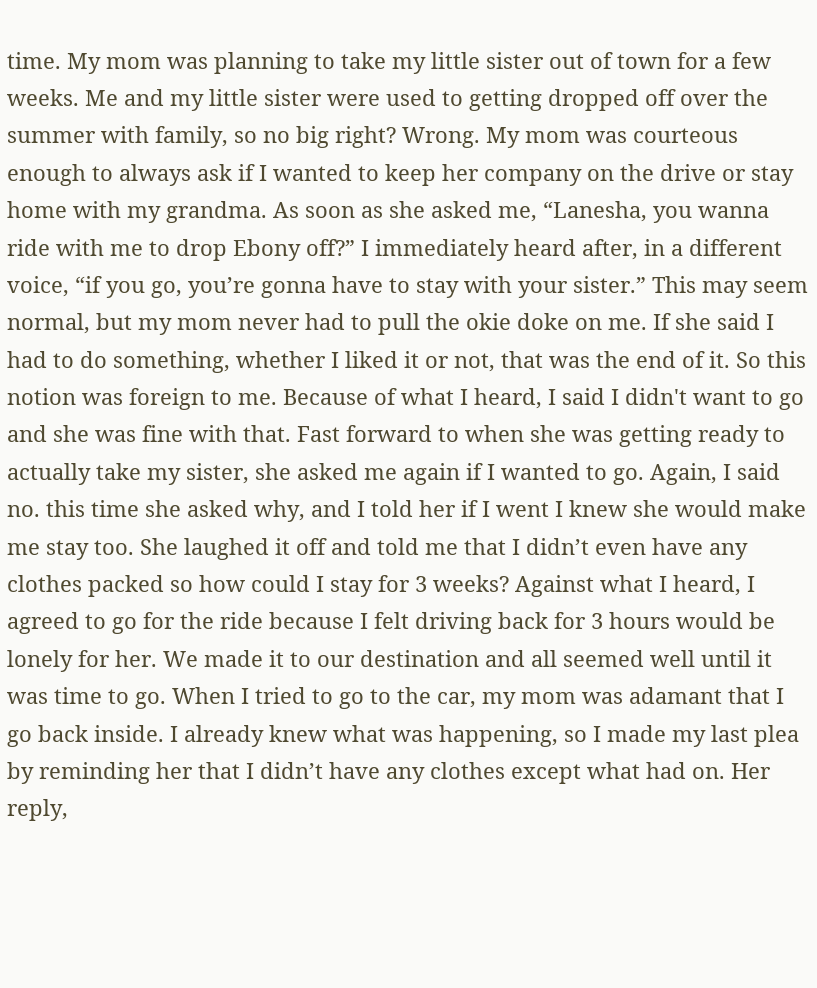time. My mom was planning to take my little sister out of town for a few weeks. Me and my little sister were used to getting dropped off over the summer with family, so no big right? Wrong. My mom was courteous enough to always ask if I wanted to keep her company on the drive or stay home with my grandma. As soon as she asked me, “Lanesha, you wanna ride with me to drop Ebony off?” I immediately heard after, in a different voice, “if you go, you’re gonna have to stay with your sister.” This may seem normal, but my mom never had to pull the okie doke on me. If she said I had to do something, whether I liked it or not, that was the end of it. So this notion was foreign to me. Because of what I heard, I said I didn't want to go and she was fine with that. Fast forward to when she was getting ready to actually take my sister, she asked me again if I wanted to go. Again, I said no. this time she asked why, and I told her if I went I knew she would make me stay too. She laughed it off and told me that I didn’t even have any clothes packed so how could I stay for 3 weeks? Against what I heard, I agreed to go for the ride because I felt driving back for 3 hours would be lonely for her. We made it to our destination and all seemed well until it was time to go. When I tried to go to the car, my mom was adamant that I go back inside. I already knew what was happening, so I made my last plea by reminding her that I didn’t have any clothes except what had on. Her reply,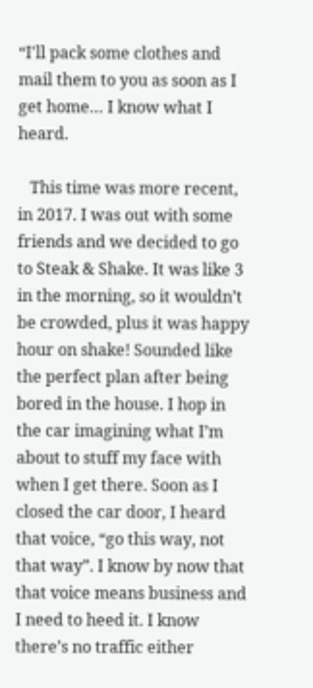“I'll pack some clothes and mail them to you as soon as I get home… I know what I heard.

   This time was more recent, in 2017. I was out with some friends and we decided to go to Steak & Shake. It was like 3 in the morning, so it wouldn’t be crowded, plus it was happy hour on shake! Sounded like the perfect plan after being bored in the house. I hop in the car imagining what I’m about to stuff my face with when I get there. Soon as I closed the car door, I heard that voice, “go this way, not that way”. I know by now that that voice means business and I need to heed it. I know there’s no traffic either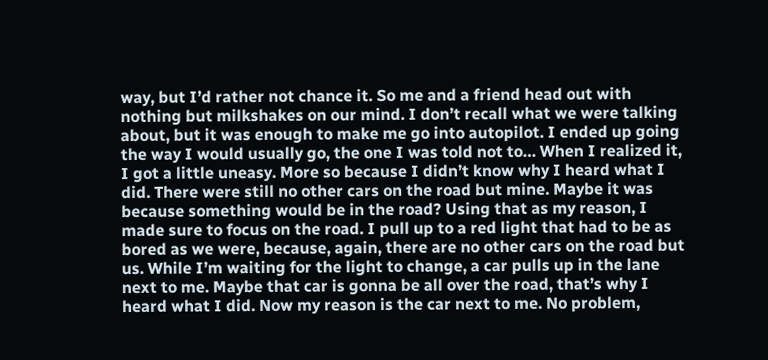way, but I’d rather not chance it. So me and a friend head out with nothing but milkshakes on our mind. I don’t recall what we were talking about, but it was enough to make me go into autopilot. I ended up going the way I would usually go, the one I was told not to… When I realized it, I got a little uneasy. More so because I didn’t know why I heard what I did. There were still no other cars on the road but mine. Maybe it was because something would be in the road? Using that as my reason, I made sure to focus on the road. I pull up to a red light that had to be as bored as we were, because, again, there are no other cars on the road but us. While I’m waiting for the light to change, a car pulls up in the lane next to me. Maybe that car is gonna be all over the road, that’s why I heard what I did. Now my reason is the car next to me. No problem,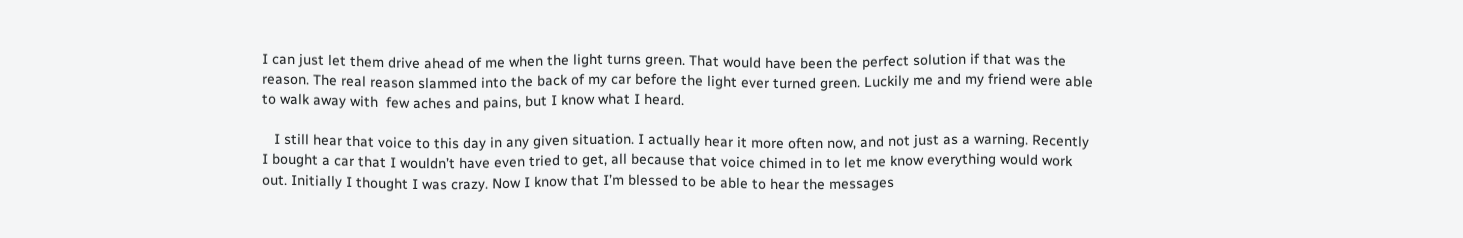I can just let them drive ahead of me when the light turns green. That would have been the perfect solution if that was the reason. The real reason slammed into the back of my car before the light ever turned green. Luckily me and my friend were able to walk away with  few aches and pains, but I know what I heard.

   I still hear that voice to this day in any given situation. I actually hear it more often now, and not just as a warning. Recently I bought a car that I wouldn’t have even tried to get, all because that voice chimed in to let me know everything would work out. Initially I thought I was crazy. Now I know that I’m blessed to be able to hear the messages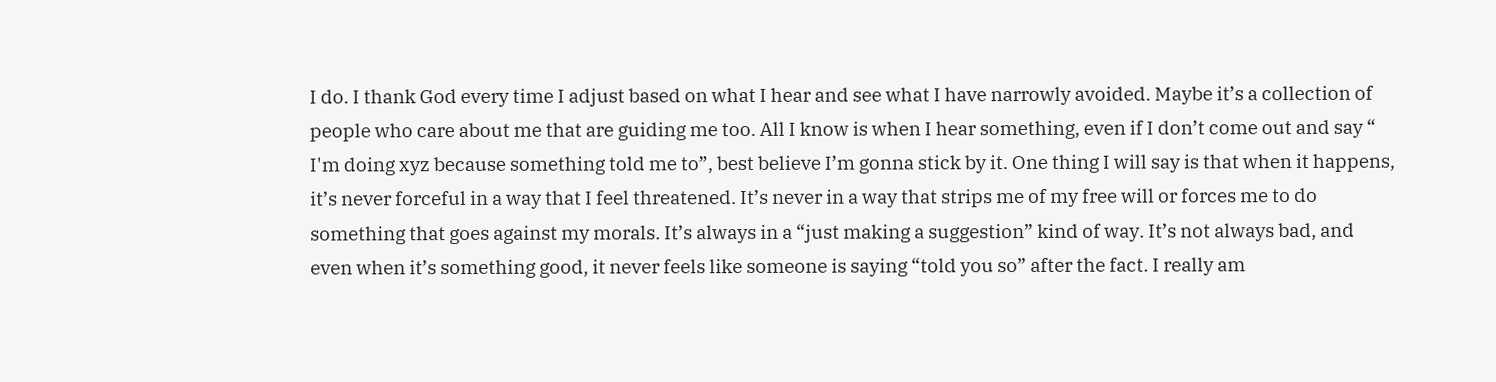I do. I thank God every time I adjust based on what I hear and see what I have narrowly avoided. Maybe it’s a collection of people who care about me that are guiding me too. All I know is when I hear something, even if I don’t come out and say “ I'm doing xyz because something told me to”, best believe I’m gonna stick by it. One thing I will say is that when it happens, it’s never forceful in a way that I feel threatened. It’s never in a way that strips me of my free will or forces me to do something that goes against my morals. It’s always in a “just making a suggestion” kind of way. It’s not always bad, and even when it’s something good, it never feels like someone is saying “told you so” after the fact. I really am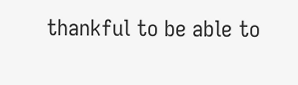thankful to be able to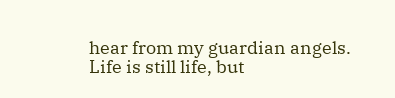hear from my guardian angels. Life is still life, but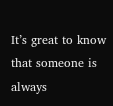It’s great to know that someone is always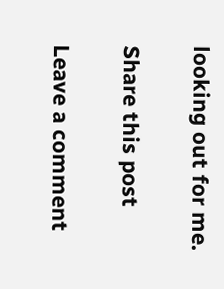looking out for me.

Share this post

Leave a comment